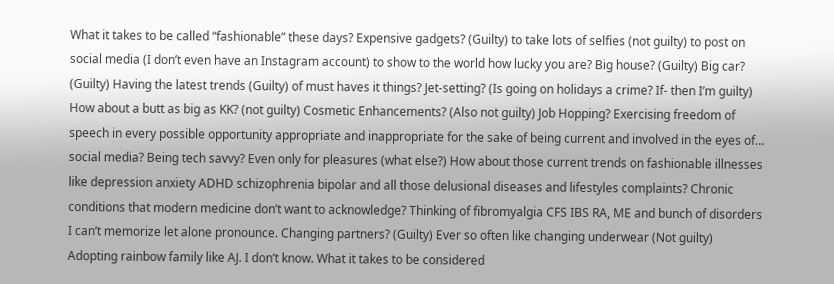What it takes to be called “fashionable” these days? Expensive gadgets? (Guilty) to take lots of selfies (not guilty) to post on social media (I don’t even have an Instagram account) to show to the world how lucky you are? Big house? (Guilty) Big car? (Guilty) Having the latest trends (Guilty) of must haves it things? Jet-setting? (Is going on holidays a crime? If- then I’m guilty) How about a butt as big as KK? (not guilty) Cosmetic Enhancements? (Also not guilty) Job Hopping? Exercising freedom of speech in every possible opportunity appropriate and inappropriate for the sake of being current and involved in the eyes of… social media? Being tech savvy? Even only for pleasures (what else?) How about those current trends on fashionable illnesses like depression anxiety ADHD schizophrenia bipolar and all those delusional diseases and lifestyles complaints? Chronic conditions that modern medicine don’t want to acknowledge? Thinking of fibromyalgia CFS IBS RA, ME and bunch of disorders I can’t memorize let alone pronounce. Changing partners? (Guilty) Ever so often like changing underwear (Not guilty) Adopting rainbow family like AJ. I don’t know. What it takes to be considered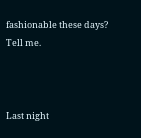fashionable these days? Tell me.



Last night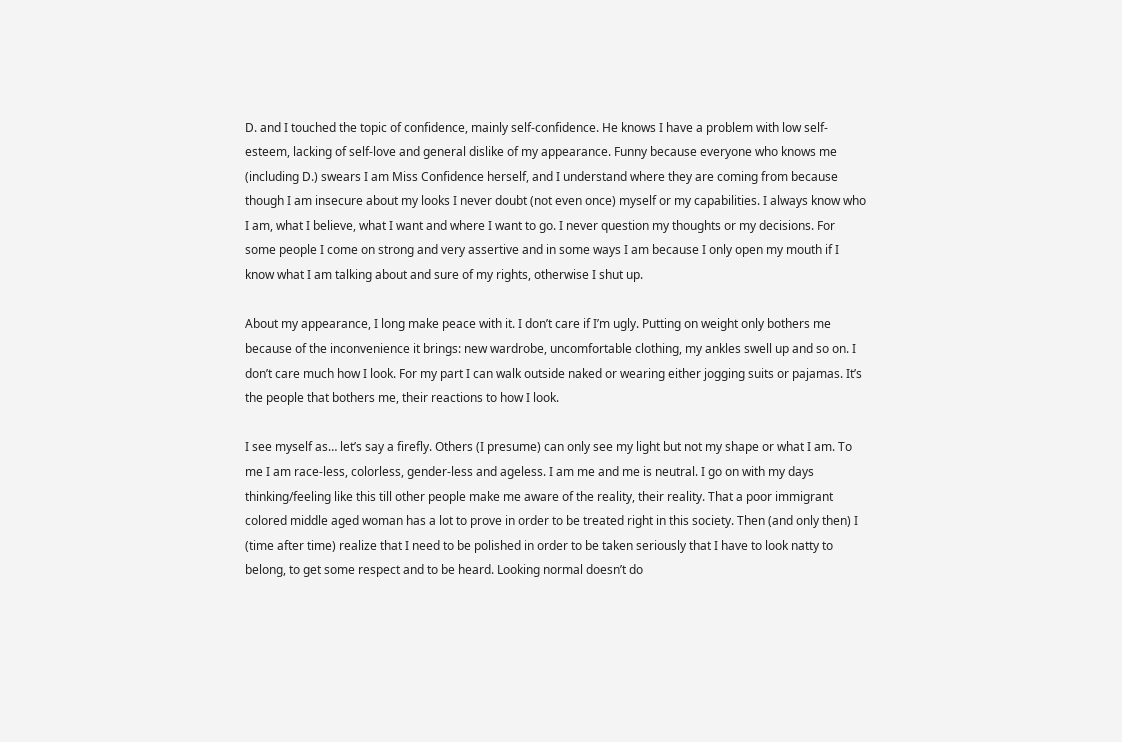D. and I touched the topic of confidence, mainly self-confidence. He knows I have a problem with low self-esteem, lacking of self-love and general dislike of my appearance. Funny because everyone who knows me (including D.) swears I am Miss Confidence herself, and I understand where they are coming from because though I am insecure about my looks I never doubt (not even once) myself or my capabilities. I always know who I am, what I believe, what I want and where I want to go. I never question my thoughts or my decisions. For some people I come on strong and very assertive and in some ways I am because I only open my mouth if I know what I am talking about and sure of my rights, otherwise I shut up.

About my appearance, I long make peace with it. I don’t care if I’m ugly. Putting on weight only bothers me because of the inconvenience it brings: new wardrobe, uncomfortable clothing, my ankles swell up and so on. I don’t care much how I look. For my part I can walk outside naked or wearing either jogging suits or pajamas. It’s the people that bothers me, their reactions to how I look.

I see myself as… let’s say a firefly. Others (I presume) can only see my light but not my shape or what I am. To me I am race-less, colorless, gender-less and ageless. I am me and me is neutral. I go on with my days thinking/feeling like this till other people make me aware of the reality, their reality. That a poor immigrant colored middle aged woman has a lot to prove in order to be treated right in this society. Then (and only then) I (time after time) realize that I need to be polished in order to be taken seriously that I have to look natty to belong, to get some respect and to be heard. Looking normal doesn’t do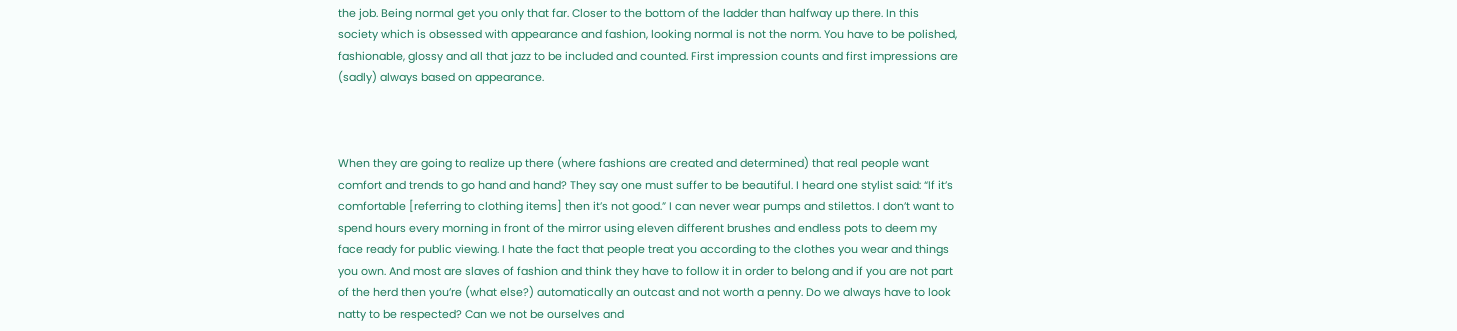the job. Being normal get you only that far. Closer to the bottom of the ladder than halfway up there. In this society which is obsessed with appearance and fashion, looking normal is not the norm. You have to be polished, fashionable, glossy and all that jazz to be included and counted. First impression counts and first impressions are (sadly) always based on appearance.



When they are going to realize up there (where fashions are created and determined) that real people want comfort and trends to go hand and hand? They say one must suffer to be beautiful. I heard one stylist said: “If it’s comfortable [referring to clothing items] then it’s not good.” I can never wear pumps and stilettos. I don’t want to spend hours every morning in front of the mirror using eleven different brushes and endless pots to deem my face ready for public viewing. I hate the fact that people treat you according to the clothes you wear and things you own. And most are slaves of fashion and think they have to follow it in order to belong and if you are not part of the herd then you’re (what else?) automatically an outcast and not worth a penny. Do we always have to look natty to be respected? Can we not be ourselves and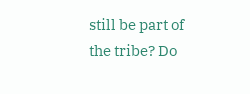still be part of the tribe? Do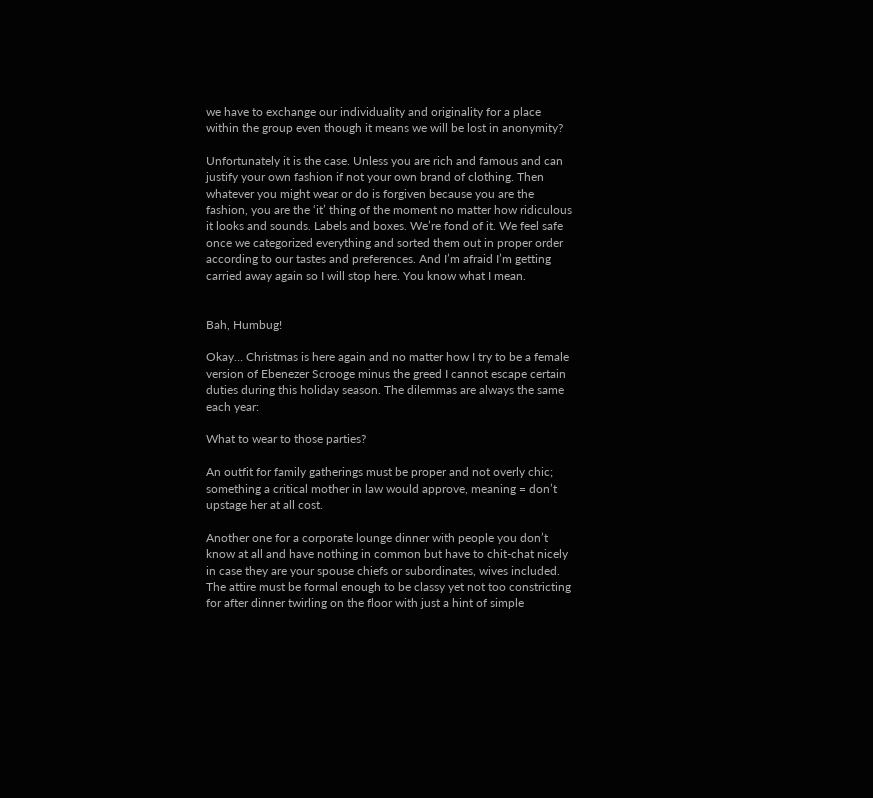we have to exchange our individuality and originality for a place within the group even though it means we will be lost in anonymity?

Unfortunately it is the case. Unless you are rich and famous and can justify your own fashion if not your own brand of clothing. Then whatever you might wear or do is forgiven because you are the fashion, you are the ‘it’ thing of the moment no matter how ridiculous it looks and sounds. Labels and boxes. We’re fond of it. We feel safe once we categorized everything and sorted them out in proper order according to our tastes and preferences. And I’m afraid I’m getting carried away again so I will stop here. You know what I mean.


Bah, Humbug!

Okay… Christmas is here again and no matter how I try to be a female version of Ebenezer Scrooge minus the greed I cannot escape certain duties during this holiday season. The dilemmas are always the same each year:

What to wear to those parties?

An outfit for family gatherings must be proper and not overly chic; something a critical mother in law would approve, meaning = don’t upstage her at all cost.

Another one for a corporate lounge dinner with people you don’t know at all and have nothing in common but have to chit-chat nicely in case they are your spouse chiefs or subordinates, wives included. The attire must be formal enough to be classy yet not too constricting for after dinner twirling on the floor with just a hint of simple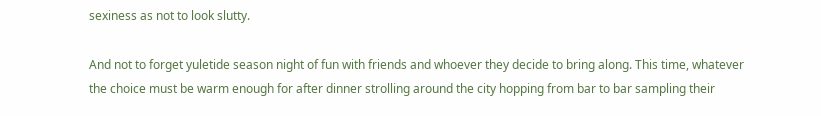sexiness as not to look slutty.

And not to forget yuletide season night of fun with friends and whoever they decide to bring along. This time, whatever the choice must be warm enough for after dinner strolling around the city hopping from bar to bar sampling their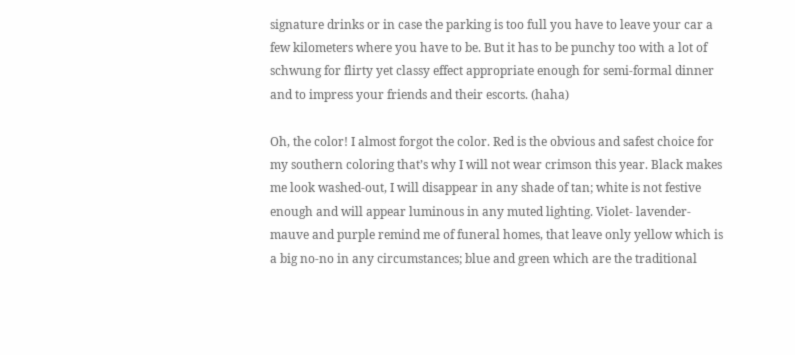signature drinks or in case the parking is too full you have to leave your car a few kilometers where you have to be. But it has to be punchy too with a lot of schwung for flirty yet classy effect appropriate enough for semi-formal dinner and to impress your friends and their escorts. (haha)

Oh, the color! I almost forgot the color. Red is the obvious and safest choice for my southern coloring that’s why I will not wear crimson this year. Black makes me look washed-out, I will disappear in any shade of tan; white is not festive enough and will appear luminous in any muted lighting. Violet- lavender- mauve and purple remind me of funeral homes, that leave only yellow which is a big no-no in any circumstances; blue and green which are the traditional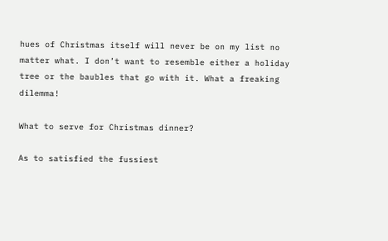hues of Christmas itself will never be on my list no matter what. I don’t want to resemble either a holiday tree or the baubles that go with it. What a freaking dilemma!

What to serve for Christmas dinner?

As to satisfied the fussiest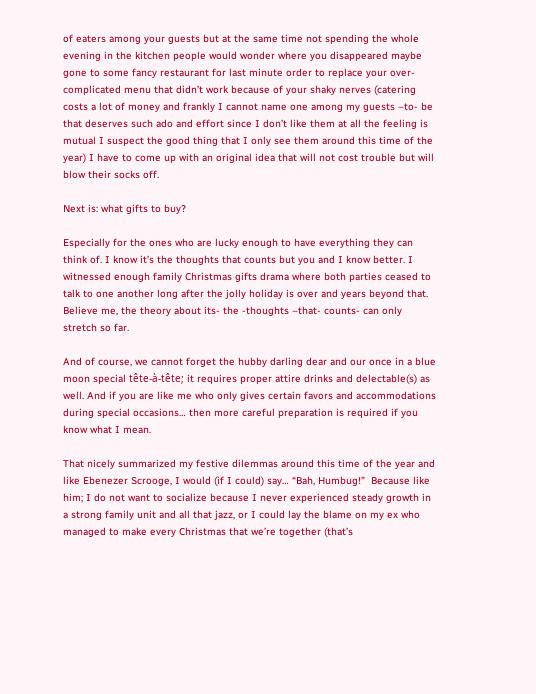of eaters among your guests but at the same time not spending the whole evening in the kitchen people would wonder where you disappeared maybe gone to some fancy restaurant for last minute order to replace your over-complicated menu that didn’t work because of your shaky nerves (catering costs a lot of money and frankly I cannot name one among my guests –to- be that deserves such ado and effort since I don’t like them at all the feeling is mutual I suspect the good thing that I only see them around this time of the year) I have to come up with an original idea that will not cost trouble but will blow their socks off.

Next is: what gifts to buy?

Especially for the ones who are lucky enough to have everything they can think of. I know it’s the thoughts that counts but you and I know better. I witnessed enough family Christmas gifts drama where both parties ceased to talk to one another long after the jolly holiday is over and years beyond that. Believe me, the theory about its- the -thoughts –that- counts- can only stretch so far.

And of course, we cannot forget the hubby darling dear and our once in a blue moon special tête-à-tête; it requires proper attire drinks and delectable(s) as well. And if you are like me who only gives certain favors and accommodations during special occasions… then more careful preparation is required if you know what I mean.

That nicely summarized my festive dilemmas around this time of the year and like Ebenezer Scrooge, I would (if I could) say… “Bah, Humbug!”  Because like him; I do not want to socialize because I never experienced steady growth in a strong family unit and all that jazz, or I could lay the blame on my ex who managed to make every Christmas that we’re together (that’s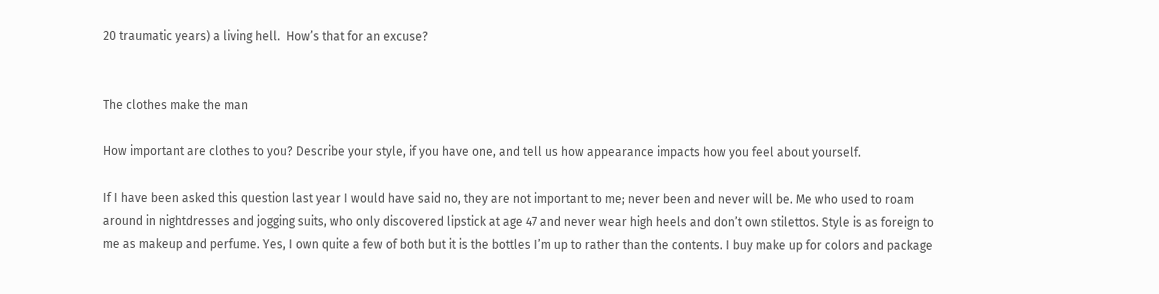20 traumatic years) a living hell.  How’s that for an excuse?


The clothes make the man

How important are clothes to you? Describe your style, if you have one, and tell us how appearance impacts how you feel about yourself.

If I have been asked this question last year I would have said no, they are not important to me; never been and never will be. Me who used to roam around in nightdresses and jogging suits, who only discovered lipstick at age 47 and never wear high heels and don’t own stilettos. Style is as foreign to me as makeup and perfume. Yes, I own quite a few of both but it is the bottles I’m up to rather than the contents. I buy make up for colors and package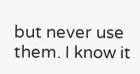but never use them. I know it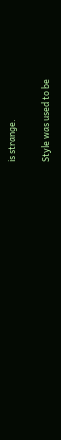is strange.

Style was used to be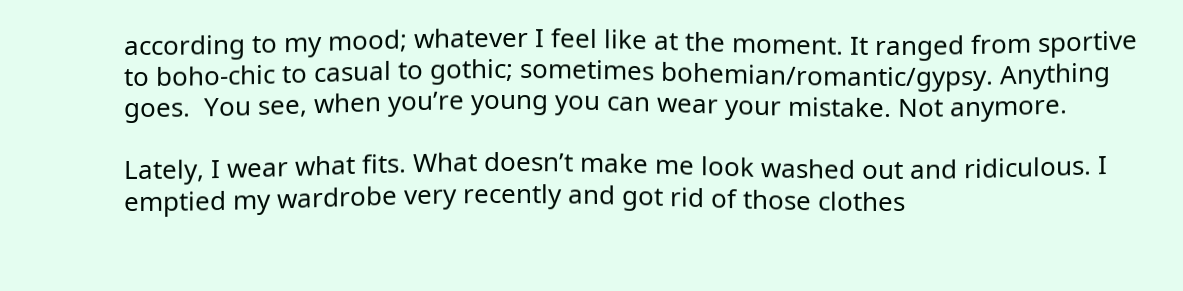according to my mood; whatever I feel like at the moment. It ranged from sportive to boho-chic to casual to gothic; sometimes bohemian/romantic/gypsy. Anything goes.  You see, when you’re young you can wear your mistake. Not anymore.

Lately, I wear what fits. What doesn’t make me look washed out and ridiculous. I emptied my wardrobe very recently and got rid of those clothes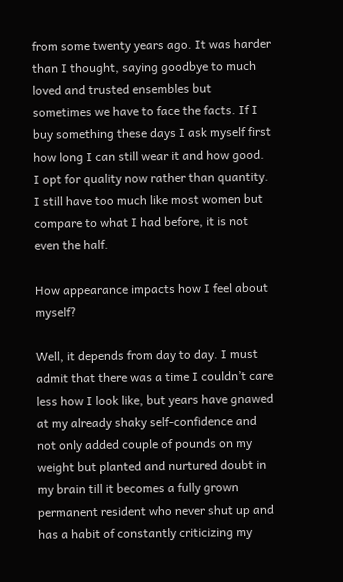from some twenty years ago. It was harder than I thought, saying goodbye to much loved and trusted ensembles but sometimes we have to face the facts. If I buy something these days I ask myself first how long I can still wear it and how good. I opt for quality now rather than quantity. I still have too much like most women but compare to what I had before, it is not even the half.

How appearance impacts how I feel about myself?

Well, it depends from day to day. I must admit that there was a time I couldn’t care less how I look like, but years have gnawed at my already shaky self-confidence and not only added couple of pounds on my weight but planted and nurtured doubt in my brain till it becomes a fully grown permanent resident who never shut up and has a habit of constantly criticizing my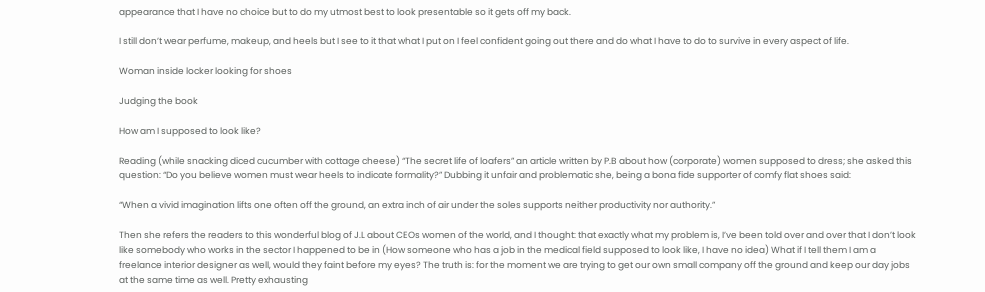appearance that I have no choice but to do my utmost best to look presentable so it gets off my back.

I still don’t wear perfume, makeup, and heels but I see to it that what I put on I feel confident going out there and do what I have to do to survive in every aspect of life.

Woman inside locker looking for shoes

Judging the book

How am I supposed to look like?

Reading (while snacking diced cucumber with cottage cheese) “The secret life of loafers” an article written by P.B about how (corporate) women supposed to dress; she asked this question: “Do you believe women must wear heels to indicate formality?” Dubbing it unfair and problematic she, being a bona fide supporter of comfy flat shoes said:

“When a vivid imagination lifts one often off the ground, an extra inch of air under the soles supports neither productivity nor authority.”

Then she refers the readers to this wonderful blog of J.L about CEOs women of the world, and I thought: that exactly what my problem is, I’ve been told over and over that I don’t look like somebody who works in the sector I happened to be in (How someone who has a job in the medical field supposed to look like, I have no idea) What if I tell them I am a freelance interior designer as well, would they faint before my eyes? The truth is: for the moment we are trying to get our own small company off the ground and keep our day jobs at the same time as well. Pretty exhausting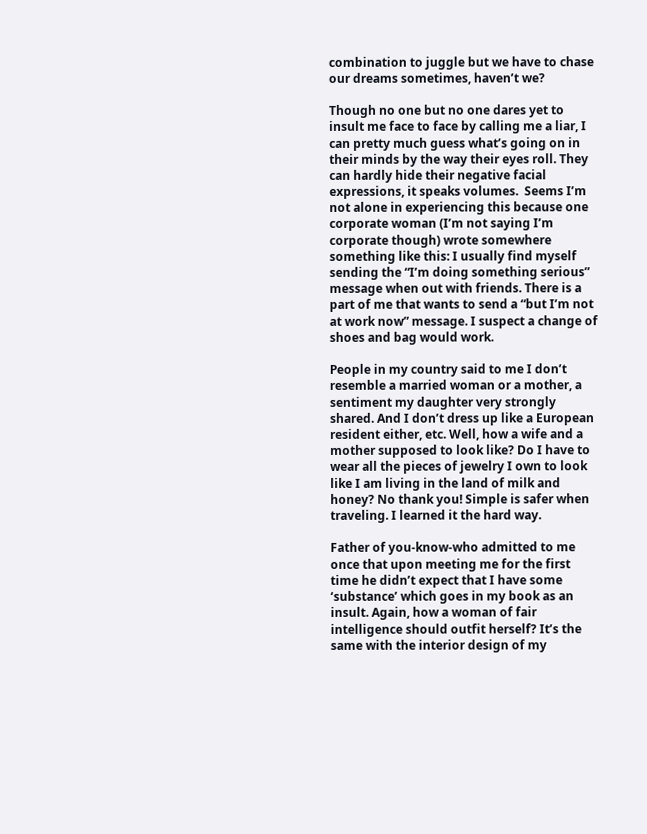combination to juggle but we have to chase our dreams sometimes, haven’t we?

Though no one but no one dares yet to insult me face to face by calling me a liar, I can pretty much guess what’s going on in their minds by the way their eyes roll. They can hardly hide their negative facial expressions, it speaks volumes.  Seems I’m not alone in experiencing this because one corporate woman (I’m not saying I’m corporate though) wrote somewhere something like this: I usually find myself sending the “I’m doing something serious” message when out with friends. There is a part of me that wants to send a “but I’m not at work now” message. I suspect a change of shoes and bag would work.

People in my country said to me I don’t resemble a married woman or a mother, a sentiment my daughter very strongly shared. And I don’t dress up like a European resident either, etc. Well, how a wife and a mother supposed to look like? Do I have to wear all the pieces of jewelry I own to look like I am living in the land of milk and honey? No thank you! Simple is safer when traveling. I learned it the hard way.

Father of you-know-who admitted to me once that upon meeting me for the first time he didn’t expect that I have some ‘substance’ which goes in my book as an insult. Again, how a woman of fair intelligence should outfit herself? It’s the same with the interior design of my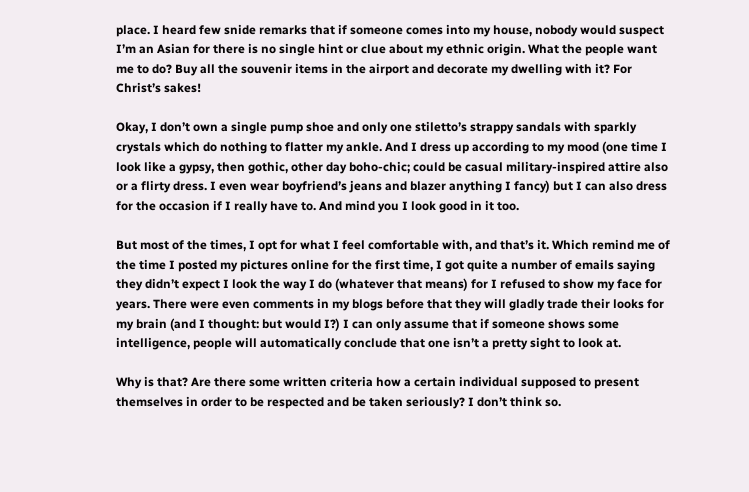place. I heard few snide remarks that if someone comes into my house, nobody would suspect I’m an Asian for there is no single hint or clue about my ethnic origin. What the people want me to do? Buy all the souvenir items in the airport and decorate my dwelling with it? For Christ’s sakes!

Okay, I don’t own a single pump shoe and only one stiletto’s strappy sandals with sparkly crystals which do nothing to flatter my ankle. And I dress up according to my mood (one time I look like a gypsy, then gothic, other day boho-chic; could be casual military-inspired attire also or a flirty dress. I even wear boyfriend’s jeans and blazer anything I fancy) but I can also dress for the occasion if I really have to. And mind you I look good in it too.

But most of the times, I opt for what I feel comfortable with, and that’s it. Which remind me of the time I posted my pictures online for the first time, I got quite a number of emails saying they didn’t expect I look the way I do (whatever that means) for I refused to show my face for years. There were even comments in my blogs before that they will gladly trade their looks for my brain (and I thought: but would I?) I can only assume that if someone shows some intelligence, people will automatically conclude that one isn’t a pretty sight to look at.

Why is that? Are there some written criteria how a certain individual supposed to present themselves in order to be respected and be taken seriously? I don’t think so.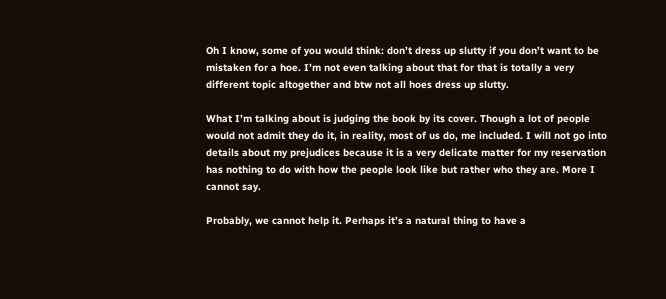Oh I know, some of you would think: don’t dress up slutty if you don’t want to be mistaken for a hoe. I’m not even talking about that for that is totally a very different topic altogether and btw not all hoes dress up slutty.

What I’m talking about is judging the book by its cover. Though a lot of people would not admit they do it, in reality, most of us do, me included. I will not go into details about my prejudices because it is a very delicate matter for my reservation has nothing to do with how the people look like but rather who they are. More I cannot say.

Probably, we cannot help it. Perhaps it’s a natural thing to have a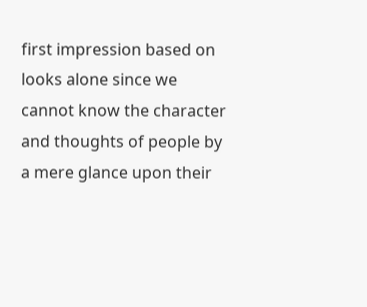first impression based on looks alone since we cannot know the character and thoughts of people by a mere glance upon their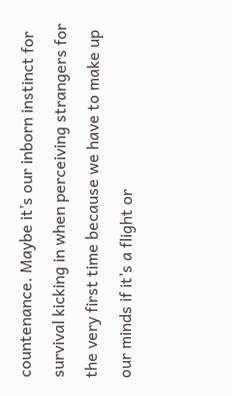countenance. Maybe it’s our inborn instinct for survival kicking in when perceiving strangers for the very first time because we have to make up our minds if it’s a flight or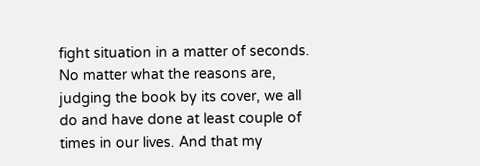fight situation in a matter of seconds. No matter what the reasons are, judging the book by its cover, we all do and have done at least couple of times in our lives. And that my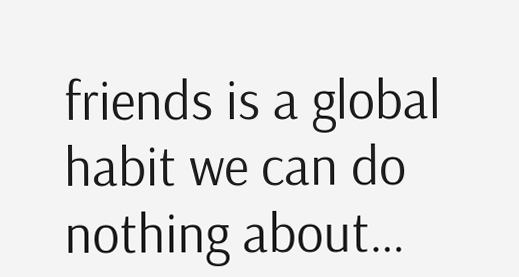friends is a global habit we can do nothing about…